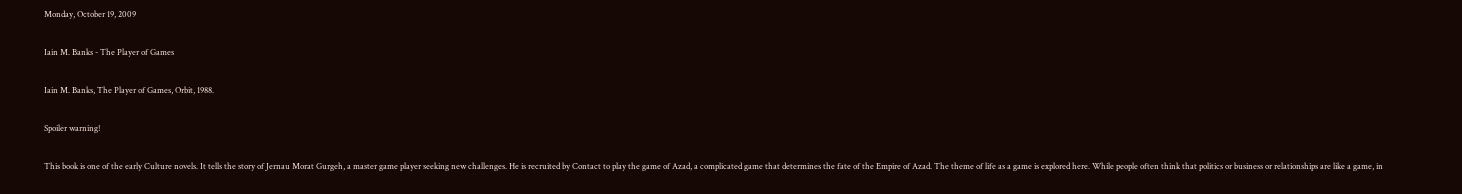Monday, October 19, 2009

Iain M. Banks - The Player of Games

Iain M. Banks, The Player of Games, Orbit, 1988.

Spoiler warning!

This book is one of the early Culture novels. It tells the story of Jernau Morat Gurgeh, a master game player seeking new challenges. He is recruited by Contact to play the game of Azad, a complicated game that determines the fate of the Empire of Azad. The theme of life as a game is explored here. While people often think that politics or business or relationships are like a game, in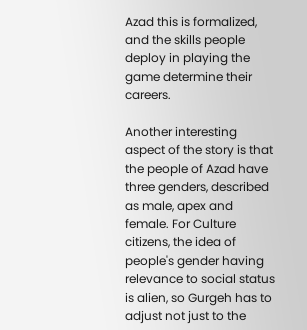Azad this is formalized, and the skills people deploy in playing the game determine their careers.

Another interesting aspect of the story is that the people of Azad have three genders, described as male, apex and female. For Culture citizens, the idea of people's gender having relevance to social status is alien, so Gurgeh has to adjust not just to the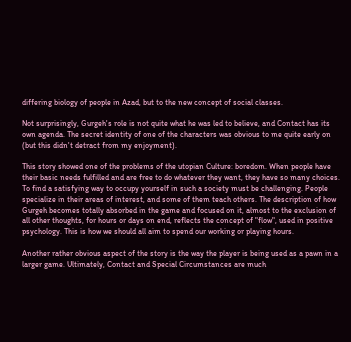differing biology of people in Azad, but to the new concept of social classes.

Not surprisingly, Gurgeh's role is not quite what he was led to believe, and Contact has its own agenda. The secret identity of one of the characters was obvious to me quite early on (but this didn't detract from my enjoyment).

This story showed one of the problems of the utopian Culture: boredom. When people have their basic needs fulfilled and are free to do whatever they want, they have so many choices. To find a satisfying way to occupy yourself in such a society must be challenging. People specialize in their areas of interest, and some of them teach others. The description of how Gurgeh becomes totally absorbed in the game and focused on it, almost to the exclusion of all other thoughts, for hours or days on end, reflects the concept of "flow", used in positive psychology. This is how we should all aim to spend our working or playing hours.

Another rather obvious aspect of the story is the way the player is being used as a pawn in a larger game. Ultimately, Contact and Special Circumstances are much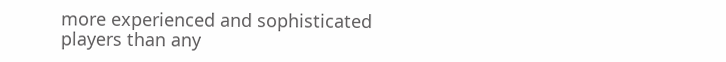more experienced and sophisticated players than any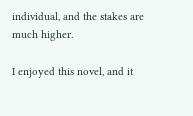individual, and the stakes are much higher.

I enjoyed this novel, and it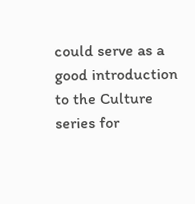could serve as a good introduction to the Culture series for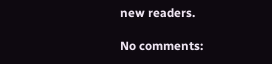new readers.

No comments: